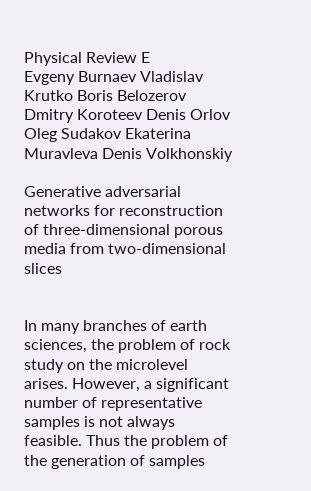Physical Review E
Evgeny Burnaev Vladislav Krutko Boris Belozerov Dmitry Koroteev Denis Orlov Oleg Sudakov Ekaterina Muravleva Denis Volkhonskiy

Generative adversarial networks for reconstruction of three-dimensional porous media from two-dimensional slices


In many branches of earth sciences, the problem of rock study on the microlevel arises. However, a significant number of representative samples is not always feasible. Thus the problem of the generation of samples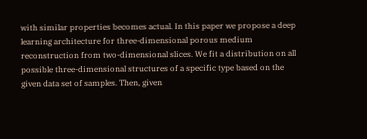with similar properties becomes actual. In this paper we propose a deep learning architecture for three-dimensional porous medium reconstruction from two-dimensional slices. We fit a distribution on all possible three-dimensional structures of a specific type based on the given data set of samples. Then, given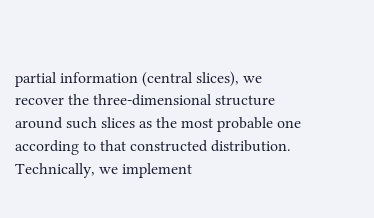partial information (central slices), we recover the three-dimensional structure around such slices as the most probable one according to that constructed distribution. Technically, we implement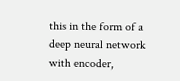this in the form of a deep neural network with encoder,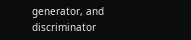generator, and discriminator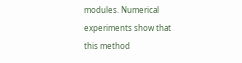modules. Numerical experiments show that this method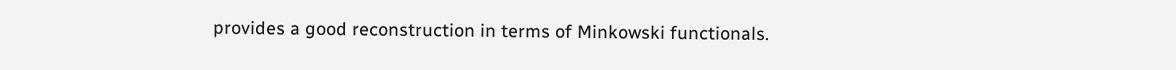provides a good reconstruction in terms of Minkowski functionals.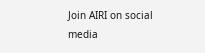Join AIRI on social media